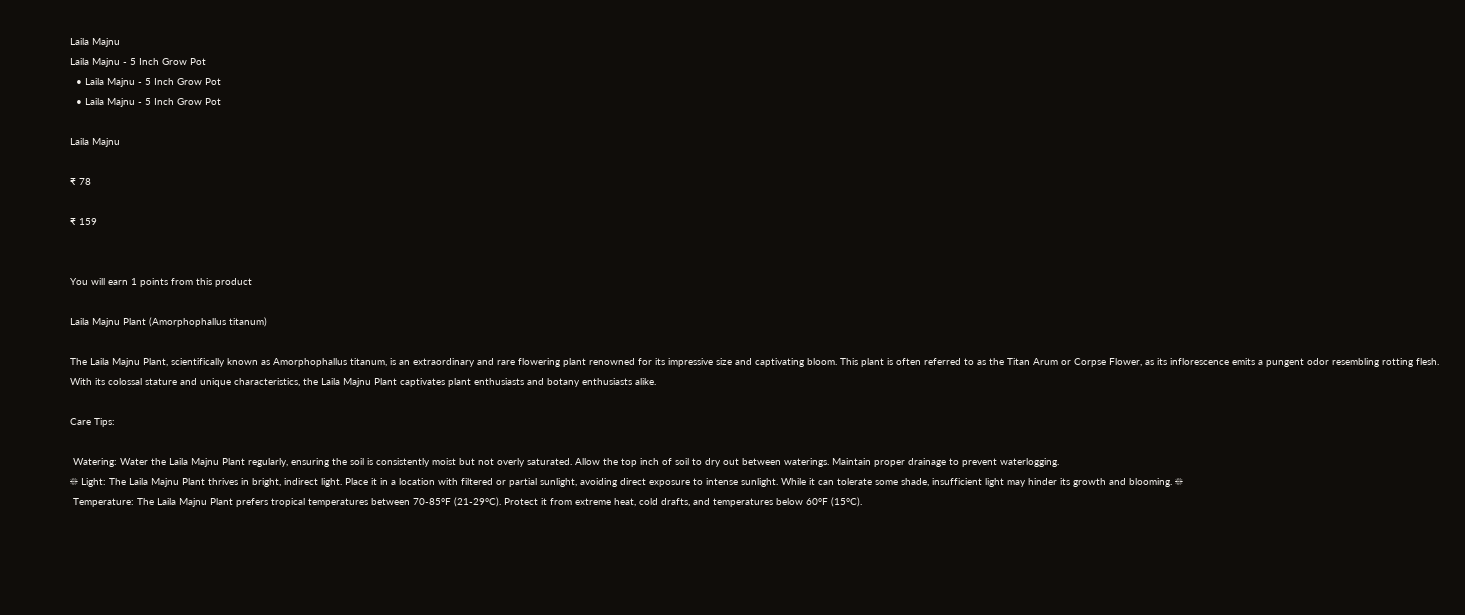Laila Majnu
Laila Majnu - 5 Inch Grow Pot
  • Laila Majnu - 5 Inch Grow Pot
  • Laila Majnu - 5 Inch Grow Pot

Laila Majnu

₹ 78

₹ 159


You will earn 1 points from this product

Laila Majnu Plant (Amorphophallus titanum)

The Laila Majnu Plant, scientifically known as Amorphophallus titanum, is an extraordinary and rare flowering plant renowned for its impressive size and captivating bloom. This plant is often referred to as the Titan Arum or Corpse Flower, as its inflorescence emits a pungent odor resembling rotting flesh. With its colossal stature and unique characteristics, the Laila Majnu Plant captivates plant enthusiasts and botany enthusiasts alike.

Care Tips:

 Watering: Water the Laila Majnu Plant regularly, ensuring the soil is consistently moist but not overly saturated. Allow the top inch of soil to dry out between waterings. Maintain proper drainage to prevent waterlogging.
☀ Light: The Laila Majnu Plant thrives in bright, indirect light. Place it in a location with filtered or partial sunlight, avoiding direct exposure to intense sunlight. While it can tolerate some shade, insufficient light may hinder its growth and blooming. ☀
 Temperature: The Laila Majnu Plant prefers tropical temperatures between 70-85°F (21-29°C). Protect it from extreme heat, cold drafts, and temperatures below 60°F (15°C).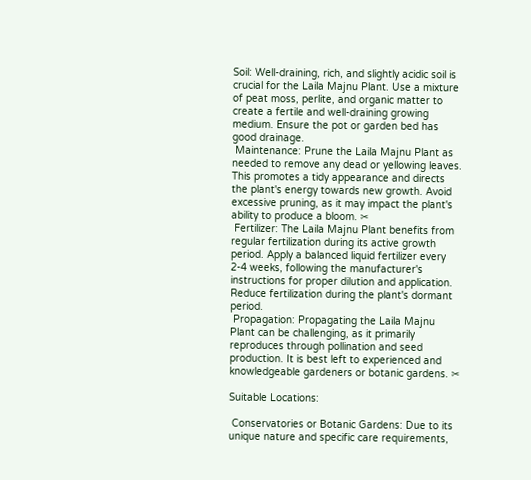Soil: Well-draining, rich, and slightly acidic soil is crucial for the Laila Majnu Plant. Use a mixture of peat moss, perlite, and organic matter to create a fertile and well-draining growing medium. Ensure the pot or garden bed has good drainage.
 Maintenance: Prune the Laila Majnu Plant as needed to remove any dead or yellowing leaves. This promotes a tidy appearance and directs the plant's energy towards new growth. Avoid excessive pruning, as it may impact the plant's ability to produce a bloom. ✂
 Fertilizer: The Laila Majnu Plant benefits from regular fertilization during its active growth period. Apply a balanced liquid fertilizer every 2-4 weeks, following the manufacturer's instructions for proper dilution and application. Reduce fertilization during the plant's dormant period.
 Propagation: Propagating the Laila Majnu Plant can be challenging, as it primarily reproduces through pollination and seed production. It is best left to experienced and knowledgeable gardeners or botanic gardens. ✂

Suitable Locations:

 Conservatories or Botanic Gardens: Due to its unique nature and specific care requirements,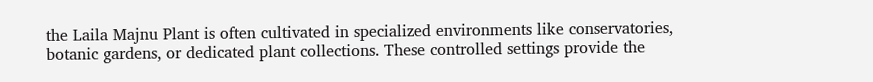the Laila Majnu Plant is often cultivated in specialized environments like conservatories, botanic gardens, or dedicated plant collections. These controlled settings provide the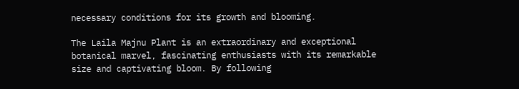necessary conditions for its growth and blooming.

The Laila Majnu Plant is an extraordinary and exceptional botanical marvel, fascinating enthusiasts with its remarkable size and captivating bloom. By following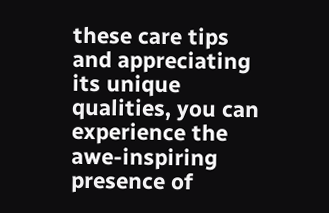these care tips and appreciating its unique qualities, you can experience the awe-inspiring presence of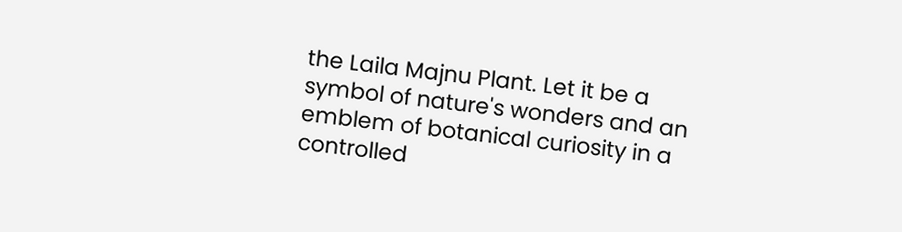the Laila Majnu Plant. Let it be a symbol of nature's wonders and an emblem of botanical curiosity in a controlled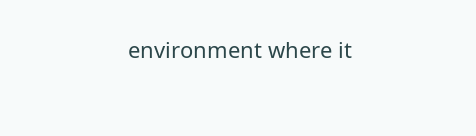environment where it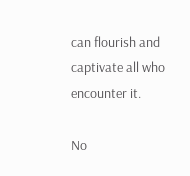can flourish and captivate all who encounter it.

No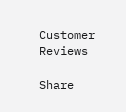Customer Reviews

Share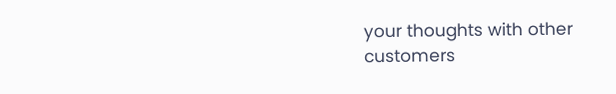your thoughts with other customers